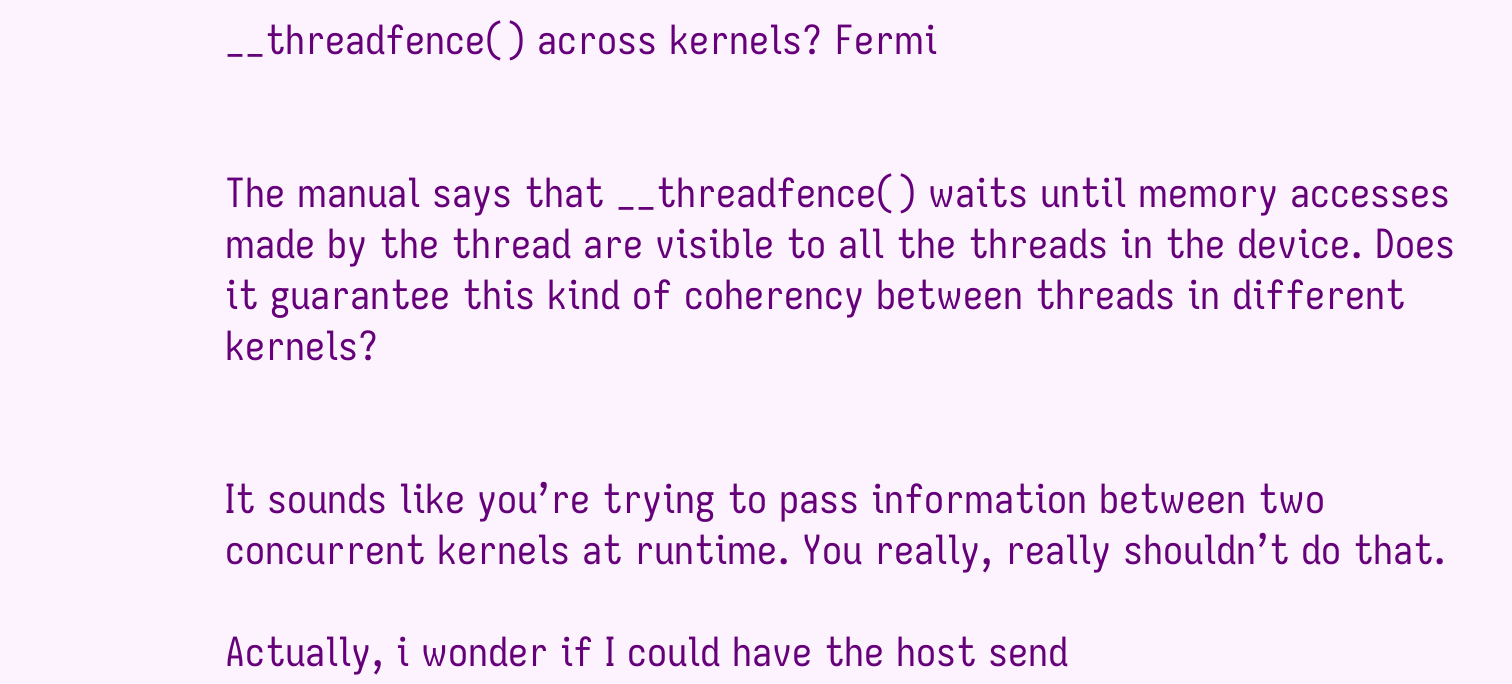__threadfence() across kernels? Fermi


The manual says that __threadfence() waits until memory accesses made by the thread are visible to all the threads in the device. Does it guarantee this kind of coherency between threads in different kernels?


It sounds like you’re trying to pass information between two concurrent kernels at runtime. You really, really shouldn’t do that.

Actually, i wonder if I could have the host send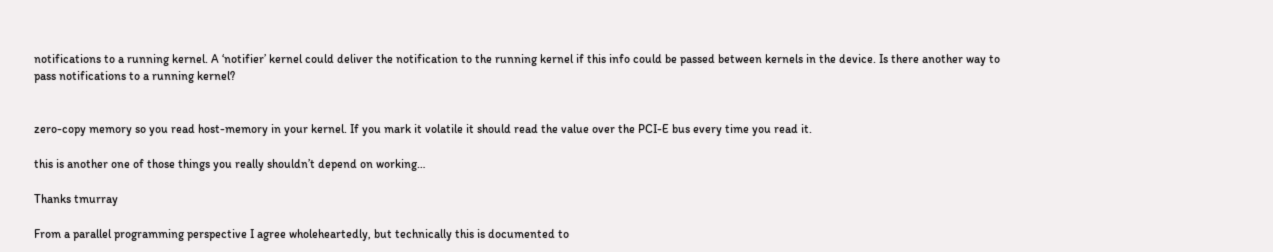notifications to a running kernel. A ‘notifier’ kernel could deliver the notification to the running kernel if this info could be passed between kernels in the device. Is there another way to pass notifications to a running kernel?


zero-copy memory so you read host-memory in your kernel. If you mark it volatile it should read the value over the PCI-E bus every time you read it.

this is another one of those things you really shouldn’t depend on working…

Thanks tmurray

From a parallel programming perspective I agree wholeheartedly, but technically this is documented to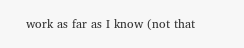work as far as I know (not that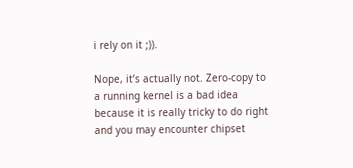i rely on it ;)).

Nope, it’s actually not. Zero-copy to a running kernel is a bad idea because it is really tricky to do right and you may encounter chipset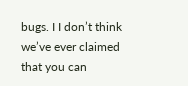bugs. I I don’t think we’ve ever claimed that you can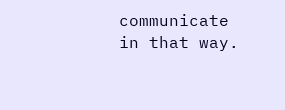communicate in that way.